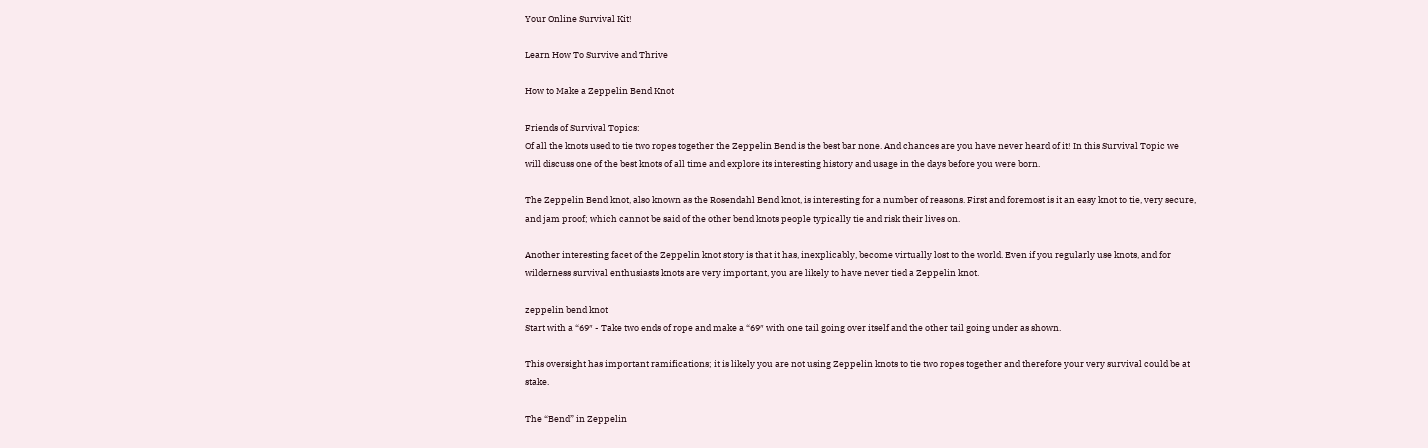Your Online Survival Kit!

Learn How To Survive and Thrive

How to Make a Zeppelin Bend Knot

Friends of Survival Topics:
Of all the knots used to tie two ropes together the Zeppelin Bend is the best bar none. And chances are you have never heard of it! In this Survival Topic we will discuss one of the best knots of all time and explore its interesting history and usage in the days before you were born.

The Zeppelin Bend knot, also known as the Rosendahl Bend knot, is interesting for a number of reasons. First and foremost is it an easy knot to tie, very secure, and jam proof; which cannot be said of the other bend knots people typically tie and risk their lives on.

Another interesting facet of the Zeppelin knot story is that it has, inexplicably, become virtually lost to the world. Even if you regularly use knots, and for wilderness survival enthusiasts knots are very important, you are likely to have never tied a Zeppelin knot.

zeppelin bend knot
Start with a “69″ - Take two ends of rope and make a “69″ with one tail going over itself and the other tail going under as shown.

This oversight has important ramifications; it is likely you are not using Zeppelin knots to tie two ropes together and therefore your very survival could be at stake.

The “Bend” in Zeppelin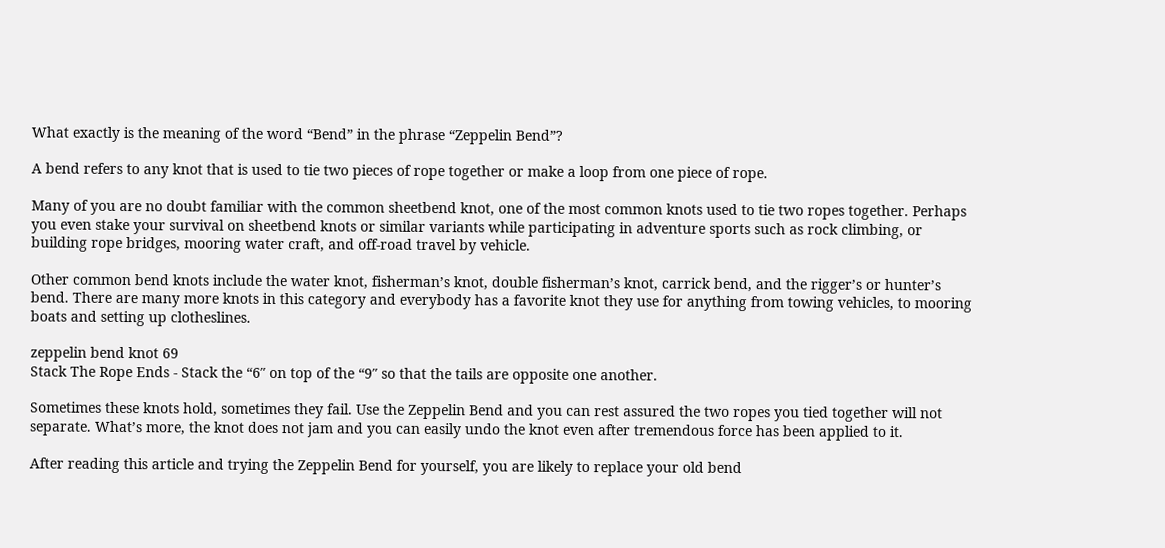What exactly is the meaning of the word “Bend” in the phrase “Zeppelin Bend”?

A bend refers to any knot that is used to tie two pieces of rope together or make a loop from one piece of rope.

Many of you are no doubt familiar with the common sheetbend knot, one of the most common knots used to tie two ropes together. Perhaps you even stake your survival on sheetbend knots or similar variants while participating in adventure sports such as rock climbing, or building rope bridges, mooring water craft, and off-road travel by vehicle.

Other common bend knots include the water knot, fisherman’s knot, double fisherman’s knot, carrick bend, and the rigger’s or hunter’s bend. There are many more knots in this category and everybody has a favorite knot they use for anything from towing vehicles, to mooring boats and setting up clotheslines.

zeppelin bend knot 69
Stack The Rope Ends - Stack the “6″ on top of the “9″ so that the tails are opposite one another.

Sometimes these knots hold, sometimes they fail. Use the Zeppelin Bend and you can rest assured the two ropes you tied together will not separate. What’s more, the knot does not jam and you can easily undo the knot even after tremendous force has been applied to it.

After reading this article and trying the Zeppelin Bend for yourself, you are likely to replace your old bend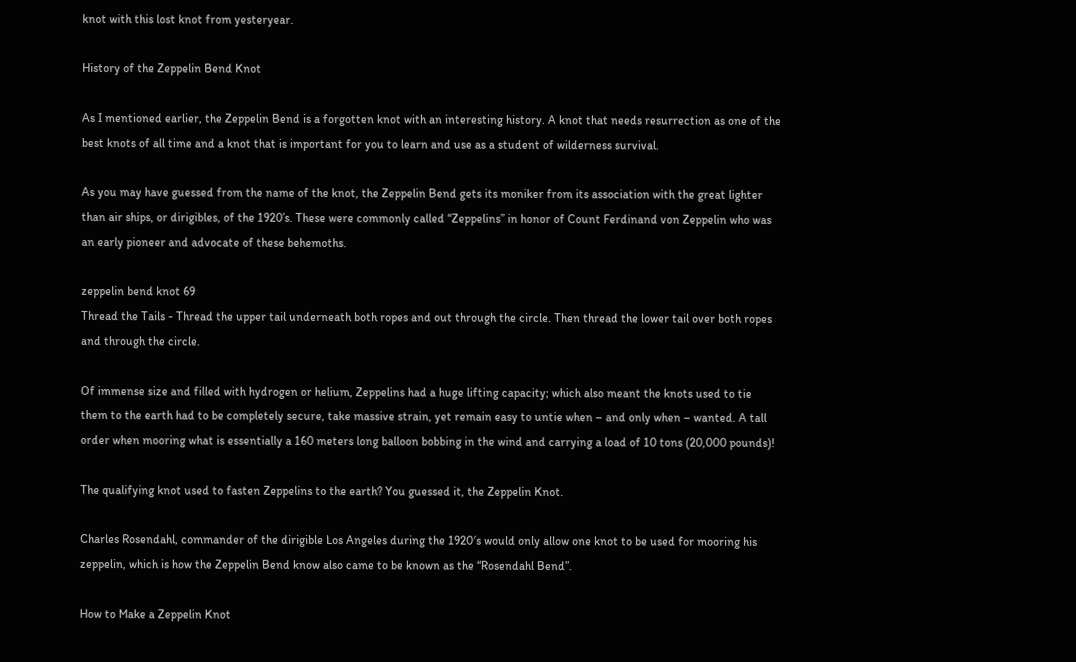knot with this lost knot from yesteryear.

History of the Zeppelin Bend Knot

As I mentioned earlier, the Zeppelin Bend is a forgotten knot with an interesting history. A knot that needs resurrection as one of the best knots of all time and a knot that is important for you to learn and use as a student of wilderness survival.

As you may have guessed from the name of the knot, the Zeppelin Bend gets its moniker from its association with the great lighter than air ships, or dirigibles, of the 1920’s. These were commonly called “Zeppelins” in honor of Count Ferdinand von Zeppelin who was an early pioneer and advocate of these behemoths.

zeppelin bend knot 69
Thread the Tails - Thread the upper tail underneath both ropes and out through the circle. Then thread the lower tail over both ropes and through the circle.

Of immense size and filled with hydrogen or helium, Zeppelins had a huge lifting capacity; which also meant the knots used to tie them to the earth had to be completely secure, take massive strain, yet remain easy to untie when – and only when – wanted. A tall order when mooring what is essentially a 160 meters long balloon bobbing in the wind and carrying a load of 10 tons (20,000 pounds)!

The qualifying knot used to fasten Zeppelins to the earth? You guessed it, the Zeppelin Knot.

Charles Rosendahl, commander of the dirigible Los Angeles during the 1920′s would only allow one knot to be used for mooring his zeppelin, which is how the Zeppelin Bend know also came to be known as the “Rosendahl Bend”.

How to Make a Zeppelin Knot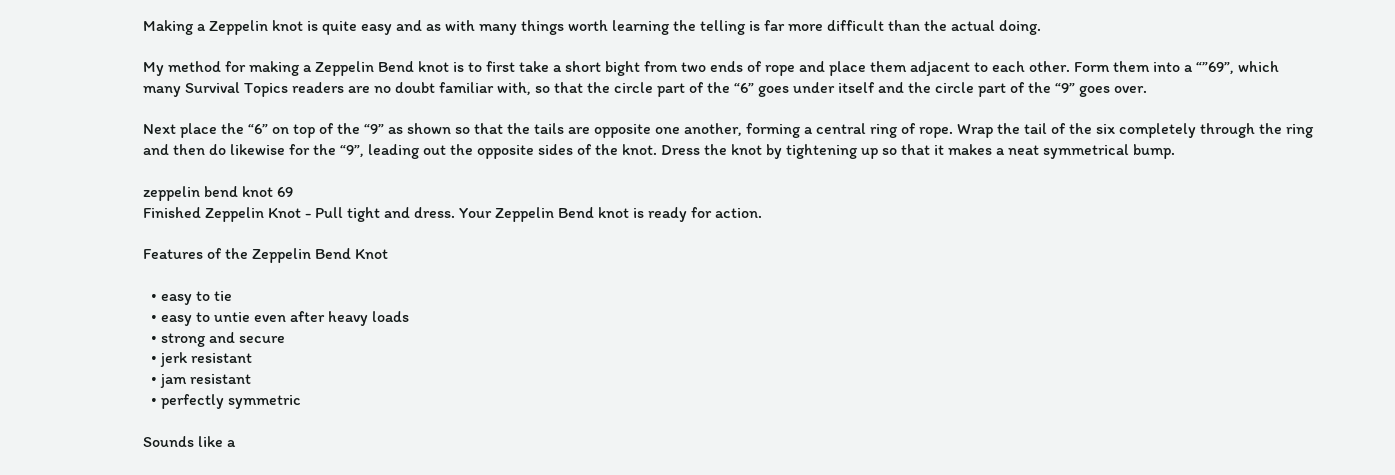Making a Zeppelin knot is quite easy and as with many things worth learning the telling is far more difficult than the actual doing.

My method for making a Zeppelin Bend knot is to first take a short bight from two ends of rope and place them adjacent to each other. Form them into a “”69”, which many Survival Topics readers are no doubt familiar with, so that the circle part of the “6” goes under itself and the circle part of the “9” goes over.

Next place the “6” on top of the “9” as shown so that the tails are opposite one another, forming a central ring of rope. Wrap the tail of the six completely through the ring and then do likewise for the “9”, leading out the opposite sides of the knot. Dress the knot by tightening up so that it makes a neat symmetrical bump.

zeppelin bend knot 69
Finished Zeppelin Knot - Pull tight and dress. Your Zeppelin Bend knot is ready for action.

Features of the Zeppelin Bend Knot

  • easy to tie
  • easy to untie even after heavy loads
  • strong and secure
  • jerk resistant
  • jam resistant
  • perfectly symmetric

Sounds like a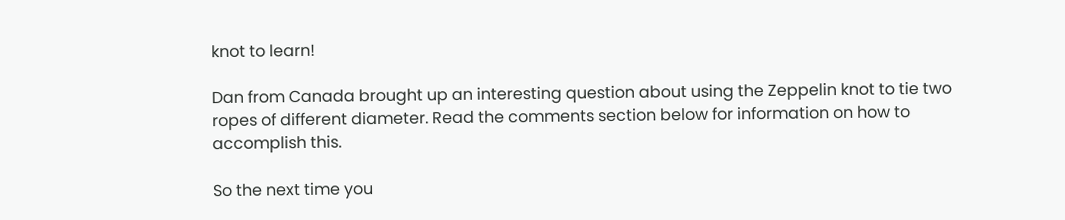knot to learn!

Dan from Canada brought up an interesting question about using the Zeppelin knot to tie two ropes of different diameter. Read the comments section below for information on how to accomplish this.

So the next time you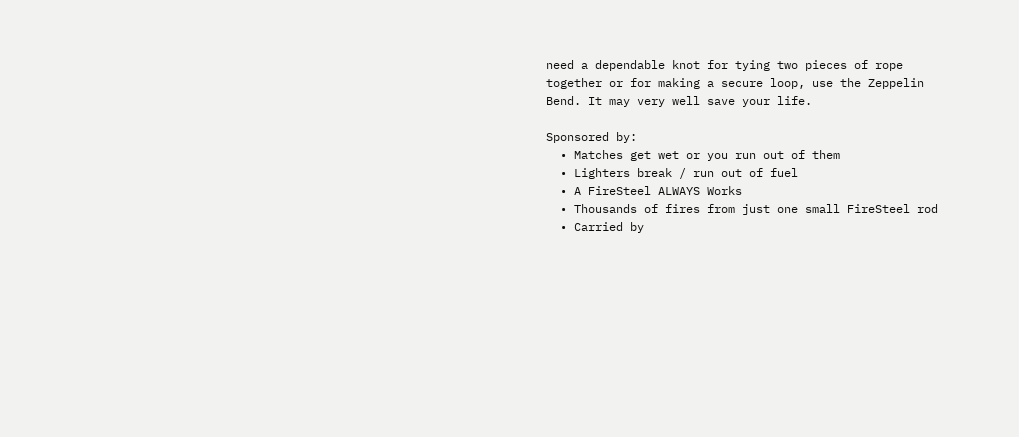need a dependable knot for tying two pieces of rope together or for making a secure loop, use the Zeppelin Bend. It may very well save your life.

Sponsored by:
  • Matches get wet or you run out of them
  • Lighters break / run out of fuel
  • A FireSteel ALWAYS Works
  • Thousands of fires from just one small FireSteel rod
  • Carried by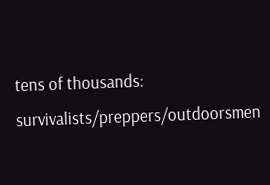tens of thousands: survivalists/preppers/outdoorsmen